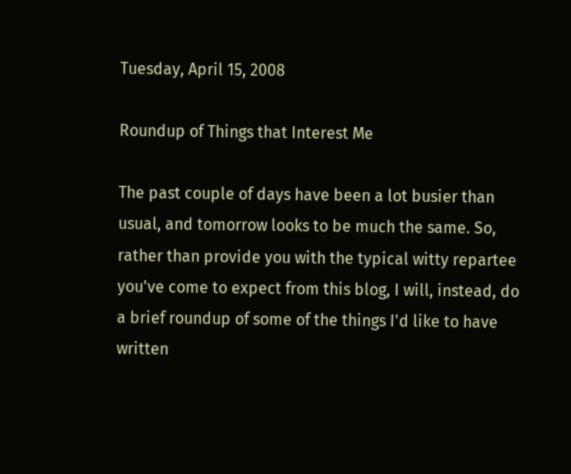Tuesday, April 15, 2008

Roundup of Things that Interest Me

The past couple of days have been a lot busier than usual, and tomorrow looks to be much the same. So, rather than provide you with the typical witty repartee you've come to expect from this blog, I will, instead, do a brief roundup of some of the things I'd like to have written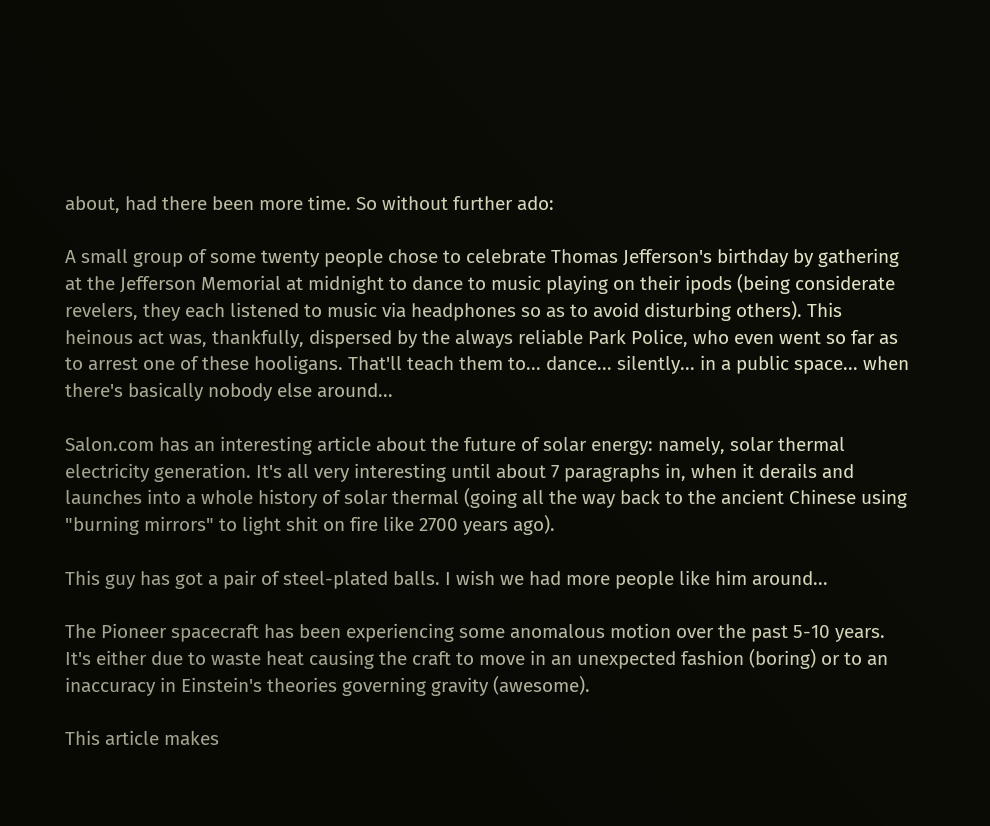about, had there been more time. So without further ado:

A small group of some twenty people chose to celebrate Thomas Jefferson's birthday by gathering at the Jefferson Memorial at midnight to dance to music playing on their ipods (being considerate revelers, they each listened to music via headphones so as to avoid disturbing others). This heinous act was, thankfully, dispersed by the always reliable Park Police, who even went so far as to arrest one of these hooligans. That'll teach them to... dance... silently... in a public space... when there's basically nobody else around...

Salon.com has an interesting article about the future of solar energy: namely, solar thermal electricity generation. It's all very interesting until about 7 paragraphs in, when it derails and launches into a whole history of solar thermal (going all the way back to the ancient Chinese using "burning mirrors" to light shit on fire like 2700 years ago).

This guy has got a pair of steel-plated balls. I wish we had more people like him around...

The Pioneer spacecraft has been experiencing some anomalous motion over the past 5-10 years. It's either due to waste heat causing the craft to move in an unexpected fashion (boring) or to an inaccuracy in Einstein's theories governing gravity (awesome).

This article makes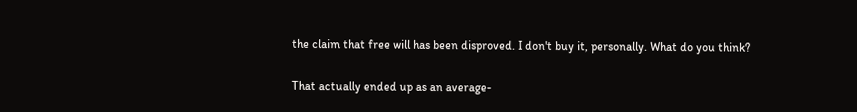the claim that free will has been disproved. I don't buy it, personally. What do you think?

That actually ended up as an average-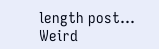length post... Weird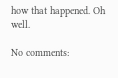how that happened. Oh well.

No comments: